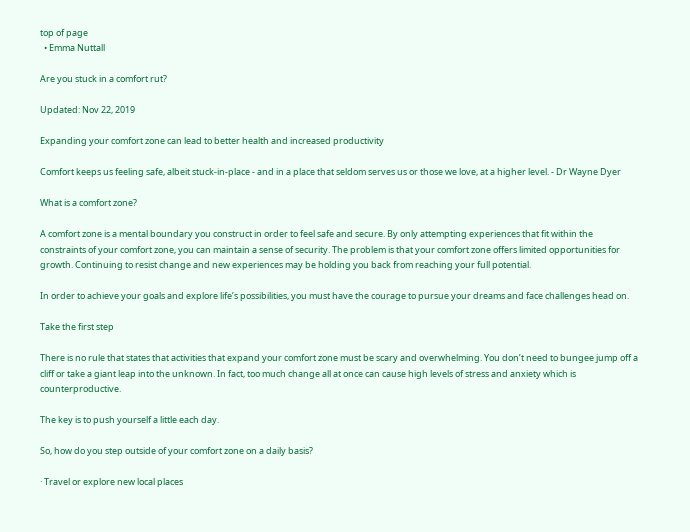top of page
  • Emma Nuttall

Are you stuck in a comfort rut?

Updated: Nov 22, 2019

Expanding your comfort zone can lead to better health and increased productivity

Comfort keeps us feeling safe, albeit stuck-in-place - and in a place that seldom serves us or those we love, at a higher level. - Dr Wayne Dyer

What is a comfort zone?

A comfort zone is a mental boundary you construct in order to feel safe and secure. By only attempting experiences that fit within the constraints of your comfort zone, you can maintain a sense of security. The problem is that your comfort zone offers limited opportunities for growth. Continuing to resist change and new experiences may be holding you back from reaching your full potential.

In order to achieve your goals and explore life’s possibilities, you must have the courage to pursue your dreams and face challenges head on.

Take the first step

There is no rule that states that activities that expand your comfort zone must be scary and overwhelming. You don’t need to bungee jump off a cliff or take a giant leap into the unknown. In fact, too much change all at once can cause high levels of stress and anxiety which is counterproductive.

The key is to push yourself a little each day.

So, how do you step outside of your comfort zone on a daily basis?

· Travel or explore new local places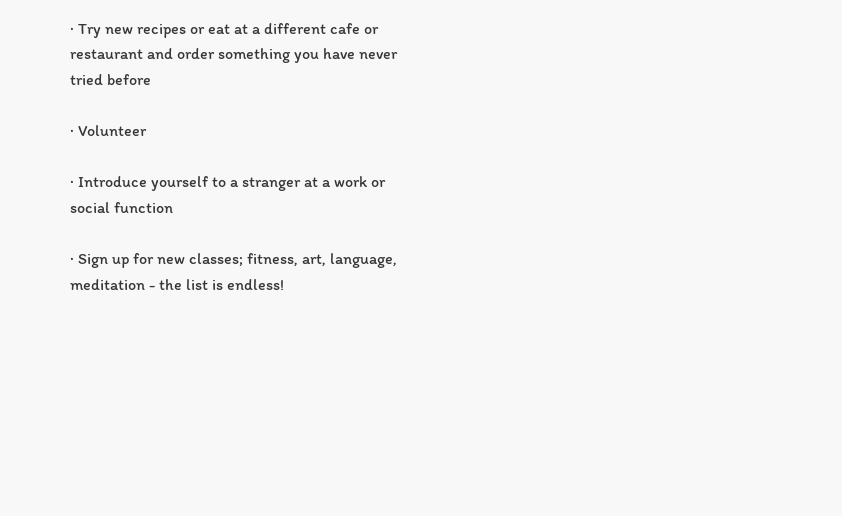· Try new recipes or eat at a different cafe or restaurant and order something you have never tried before

· Volunteer

· Introduce yourself to a stranger at a work or social function

· Sign up for new classes; fitness, art, language, meditation - the list is endless!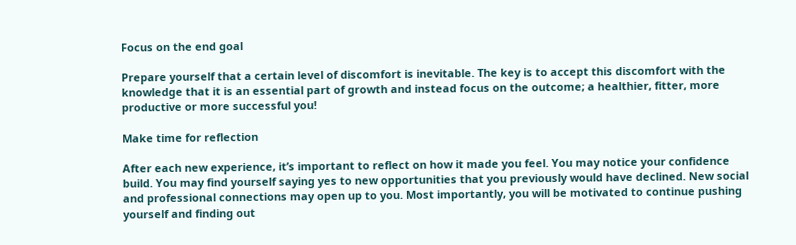Focus on the end goal

Prepare yourself that a certain level of discomfort is inevitable. The key is to accept this discomfort with the knowledge that it is an essential part of growth and instead focus on the outcome; a healthier, fitter, more productive or more successful you!

Make time for reflection

After each new experience, it’s important to reflect on how it made you feel. You may notice your confidence build. You may find yourself saying yes to new opportunities that you previously would have declined. New social and professional connections may open up to you. Most importantly, you will be motivated to continue pushing yourself and finding out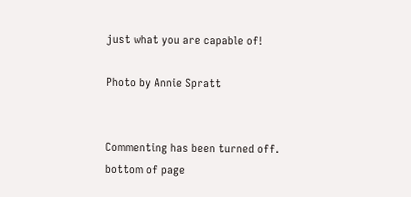just what you are capable of!

Photo by Annie Spratt


Commenting has been turned off.
bottom of page